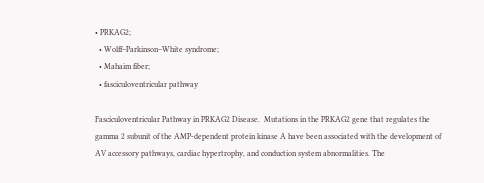• PRKAG2;
  • Wolff–Parkinson–White syndrome;
  • Mahaim fiber;
  • fasciculoventricular pathway

Fasciculoventricular Pathway in PRKAG2 Disease.  Mutations in the PRKAG2 gene that regulates the gamma 2 subunit of the AMP-dependent protein kinase A have been associated with the development of AV accessory pathways, cardiac hypertrophy, and conduction system abnormalities. The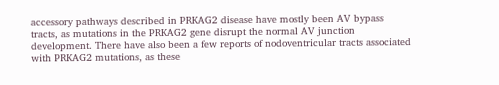accessory pathways described in PRKAG2 disease have mostly been AV bypass tracts, as mutations in the PRKAG2 gene disrupt the normal AV junction development. There have also been a few reports of nodoventricular tracts associated with PRKAG2 mutations, as these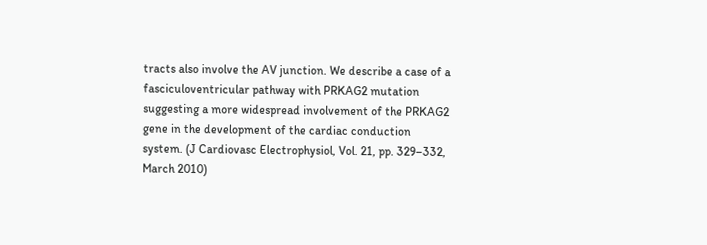tracts also involve the AV junction. We describe a case of a fasciculoventricular pathway with PRKAG2 mutation suggesting a more widespread involvement of the PRKAG2 gene in the development of the cardiac conduction system. (J Cardiovasc Electrophysiol, Vol. 21, pp. 329–332, March 2010)